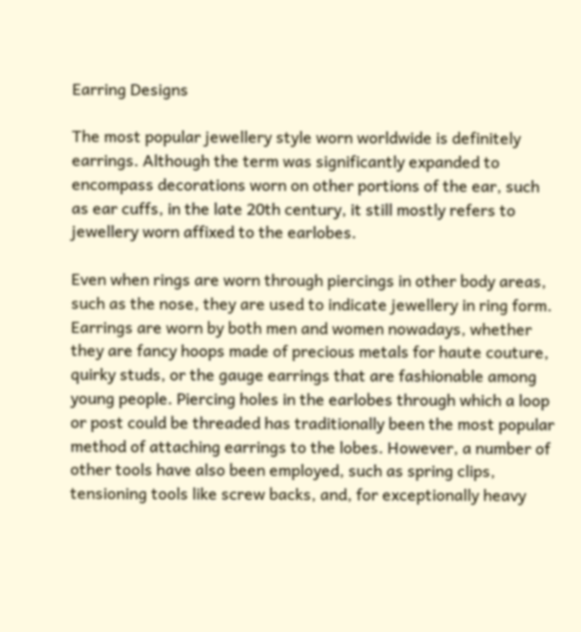Earring Designs

The most popular jewellery style worn worldwide is definitely earrings. Although the term was significantly expanded to encompass decorations worn on other portions of the ear, such as ear cuffs, in the late 20th century, it still mostly refers to jewellery worn affixed to the earlobes.

Even when rings are worn through piercings in other body areas, such as the nose, they are used to indicate jewellery in ring form. Earrings are worn by both men and women nowadays, whether they are fancy hoops made of precious metals for haute couture, quirky studs, or the gauge earrings that are fashionable among young people. Piercing holes in the earlobes through which a loop or post could be threaded has traditionally been the most popular method of attaching earrings to the lobes. However, a number of other tools have also been employed, such as spring clips, tensioning tools like screw backs, and, for exceptionally heavy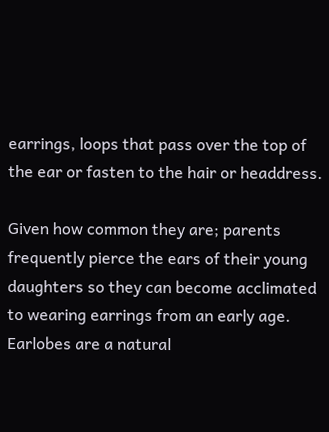earrings, loops that pass over the top of the ear or fasten to the hair or headdress.

Given how common they are; parents frequently pierce the ears of their young daughters so they can become acclimated to wearing earrings from an early age. Earlobes are a natural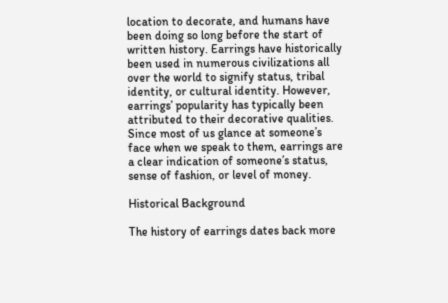location to decorate, and humans have been doing so long before the start of written history. Earrings have historically been used in numerous civilizations all over the world to signify status, tribal identity, or cultural identity. However, earrings’ popularity has typically been attributed to their decorative qualities. Since most of us glance at someone’s face when we speak to them, earrings are a clear indication of someone’s status, sense of fashion, or level of money.

Historical Background

The history of earrings dates back more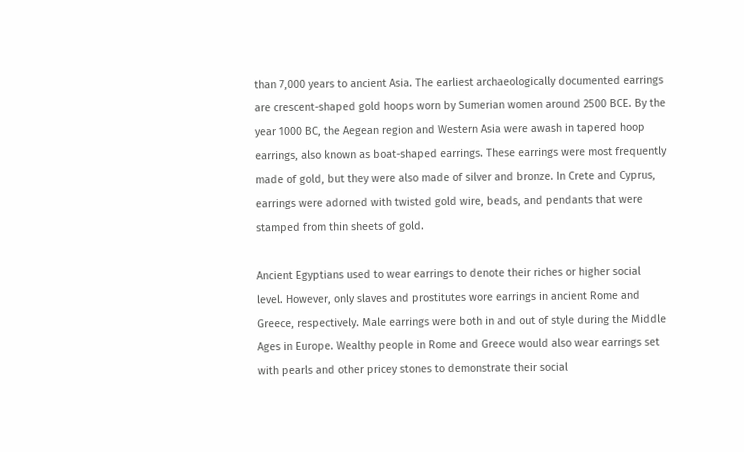than 7,000 years to ancient Asia. The earliest archaeologically documented earrings are crescent-shaped gold hoops worn by Sumerian women around 2500 BCE. By the year 1000 BC, the Aegean region and Western Asia were awash in tapered hoop earrings, also known as boat-shaped earrings. These earrings were most frequently made of gold, but they were also made of silver and bronze. In Crete and Cyprus, earrings were adorned with twisted gold wire, beads, and pendants that were stamped from thin sheets of gold.

Ancient Egyptians used to wear earrings to denote their riches or higher social level. However, only slaves and prostitutes wore earrings in ancient Rome and Greece, respectively. Male earrings were both in and out of style during the Middle Ages in Europe. Wealthy people in Rome and Greece would also wear earrings set with pearls and other pricey stones to demonstrate their social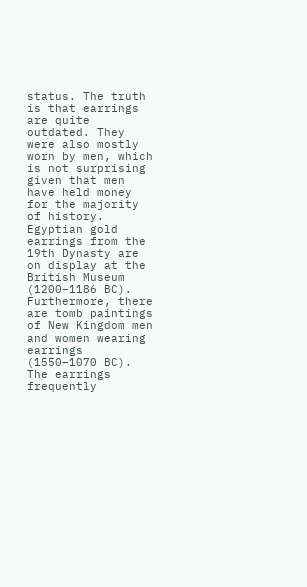status. The truth is that earrings are quite outdated. They were also mostly worn by men, which is not surprising given that men have held money for the majority of history. Egyptian gold earrings from the 19th Dynasty are on display at the British Museum (1200–1186 BC). Furthermore, there are tomb paintings of New Kingdom men and women wearing earrings (1550–1070 BC). The earrings frequently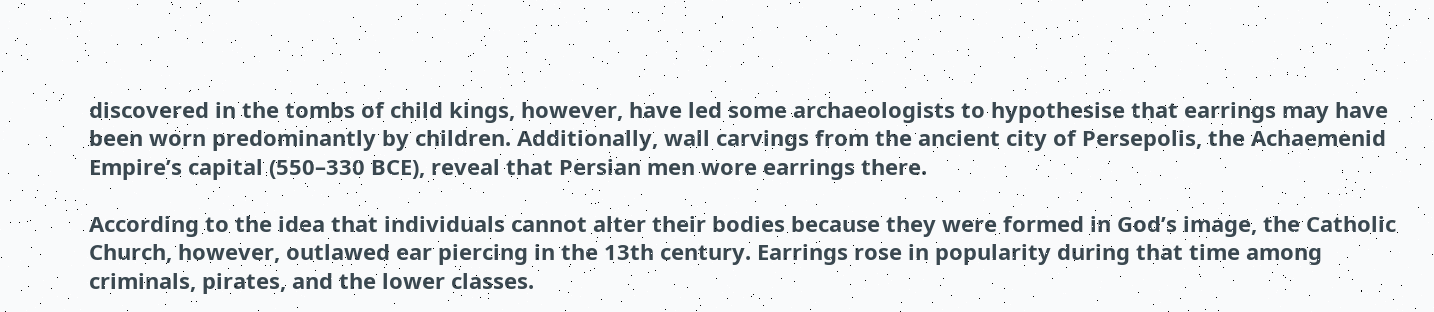discovered in the tombs of child kings, however, have led some archaeologists to hypothesise that earrings may have been worn predominantly by children. Additionally, wall carvings from the ancient city of Persepolis, the Achaemenid Empire’s capital (550–330 BCE), reveal that Persian men wore earrings there.

According to the idea that individuals cannot alter their bodies because they were formed in God’s image, the Catholic Church, however, outlawed ear piercing in the 13th century. Earrings rose in popularity during that time among criminals, pirates, and the lower classes.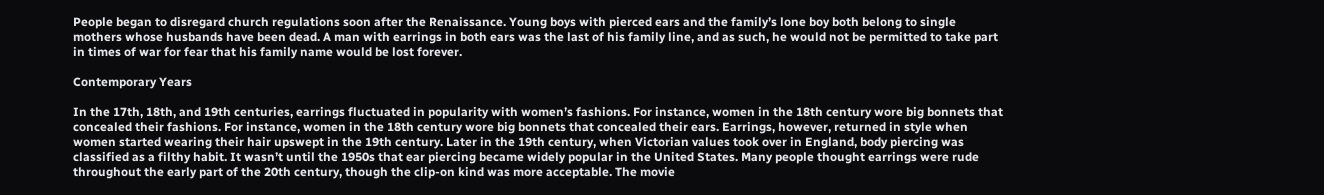People began to disregard church regulations soon after the Renaissance. Young boys with pierced ears and the family’s lone boy both belong to single mothers whose husbands have been dead. A man with earrings in both ears was the last of his family line, and as such, he would not be permitted to take part in times of war for fear that his family name would be lost forever.

Contemporary Years

In the 17th, 18th, and 19th centuries, earrings fluctuated in popularity with women’s fashions. For instance, women in the 18th century wore big bonnets that concealed their fashions. For instance, women in the 18th century wore big bonnets that concealed their ears. Earrings, however, returned in style when women started wearing their hair upswept in the 19th century. Later in the 19th century, when Victorian values took over in England, body piercing was classified as a filthy habit. It wasn’t until the 1950s that ear piercing became widely popular in the United States. Many people thought earrings were rude throughout the early part of the 20th century, though the clip-on kind was more acceptable. The movie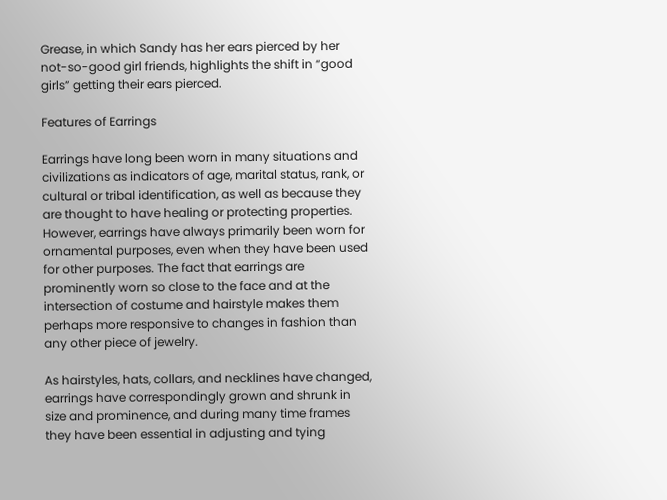Grease, in which Sandy has her ears pierced by her not-so-good girl friends, highlights the shift in “good girls” getting their ears pierced.

Features of Earrings

Earrings have long been worn in many situations and civilizations as indicators of age, marital status, rank, or cultural or tribal identification, as well as because they are thought to have healing or protecting properties. However, earrings have always primarily been worn for ornamental purposes, even when they have been used for other purposes. The fact that earrings are prominently worn so close to the face and at the intersection of costume and hairstyle makes them perhaps more responsive to changes in fashion than any other piece of jewelry.

As hairstyles, hats, collars, and necklines have changed, earrings have correspondingly grown and shrunk in size and prominence, and during many time frames they have been essential in adjusting and tying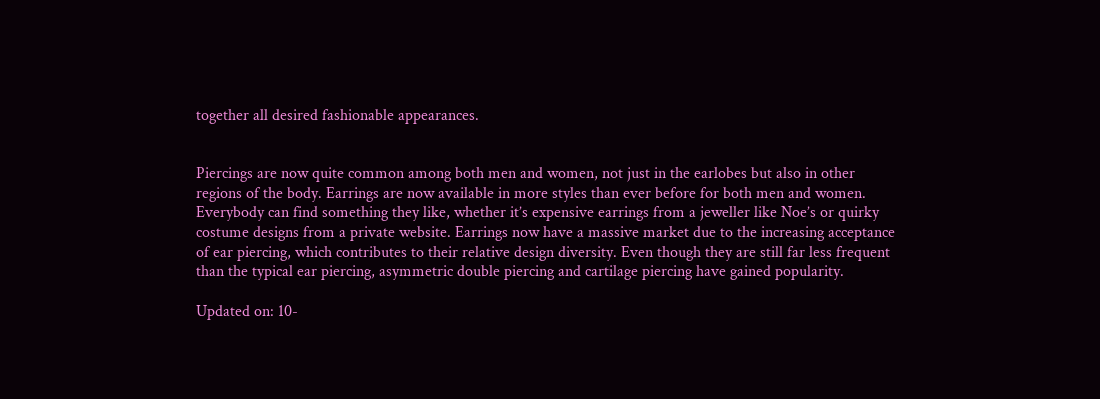together all desired fashionable appearances.


Piercings are now quite common among both men and women, not just in the earlobes but also in other regions of the body. Earrings are now available in more styles than ever before for both men and women. Everybody can find something they like, whether it’s expensive earrings from a jeweller like Noe’s or quirky costume designs from a private website. Earrings now have a massive market due to the increasing acceptance of ear piercing, which contributes to their relative design diversity. Even though they are still far less frequent than the typical ear piercing, asymmetric double piercing and cartilage piercing have gained popularity.

Updated on: 10-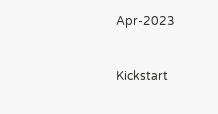Apr-2023


Kickstart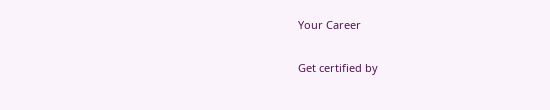Your Career

Get certified by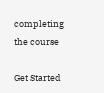completing the course

Get Started